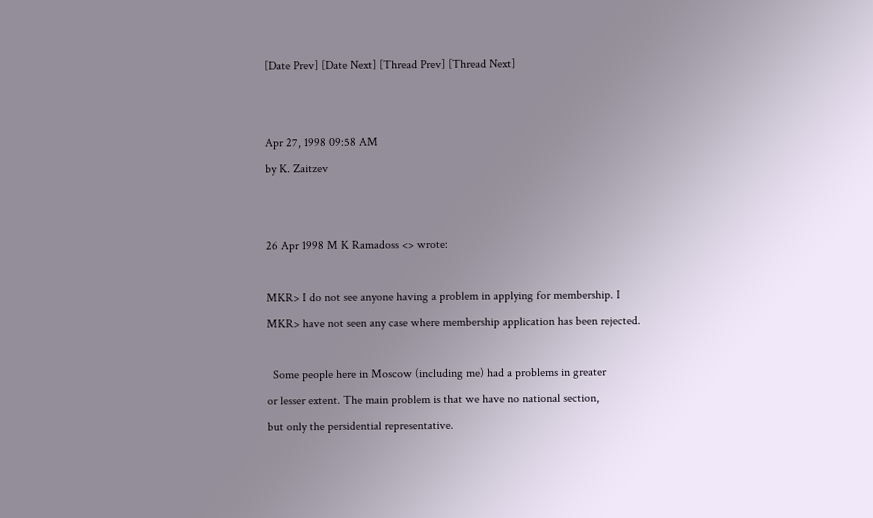[Date Prev] [Date Next] [Thread Prev] [Thread Next]


Apr 27, 1998 09:58 AM
by K. Zaitzev


26 Apr 1998 M K Ramadoss <> wrote:

MKR> I do not see anyone having a problem in applying for membership. I
MKR> have not seen any case where membership application has been rejected.

  Some people here in Moscow (including me) had a problems in greater
or lesser extent. The main problem is that we have no national section,
but only the persidential representative.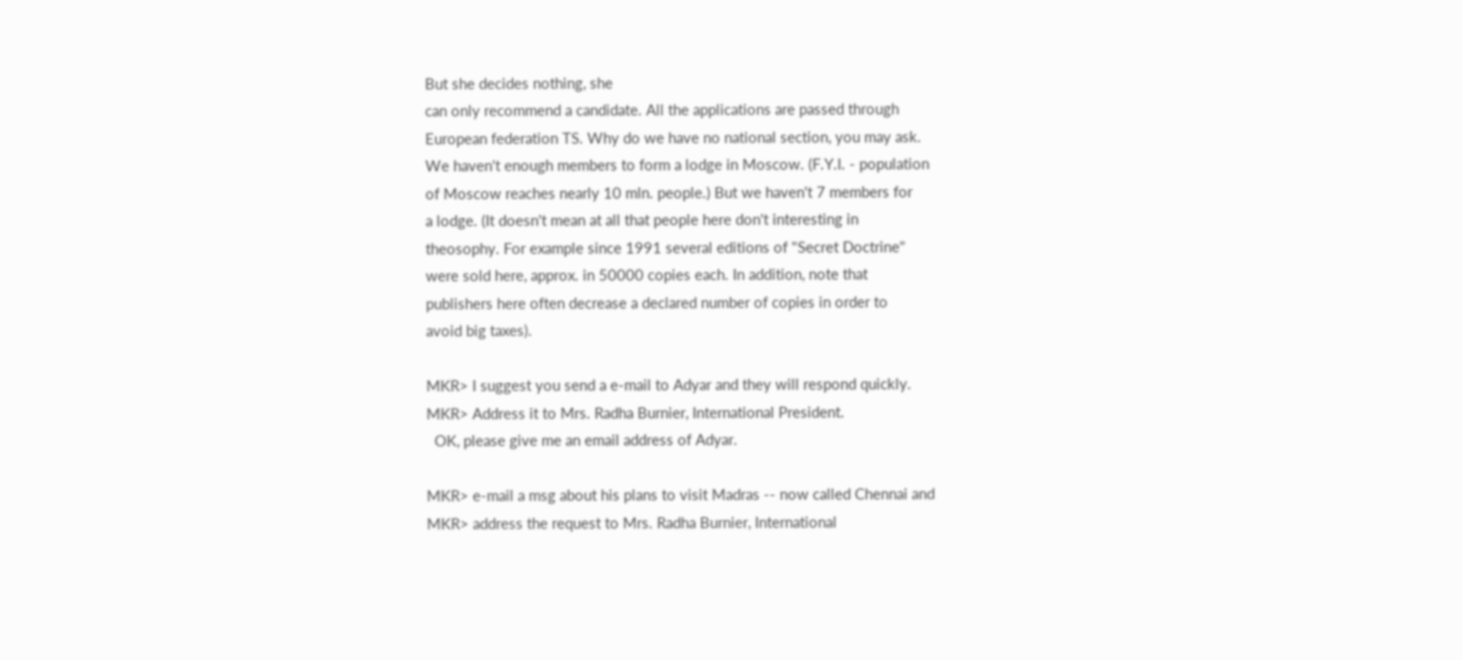But she decides nothing, she
can only recommend a candidate. All the applications are passed through
European federation TS. Why do we have no national section, you may ask.
We haven't enough members to form a lodge in Moscow. (F.Y.I. - population
of Moscow reaches nearly 10 mln. people.) But we haven't 7 members for
a lodge. (It doesn't mean at all that people here don't interesting in
theosophy. For example since 1991 several editions of "Secret Doctrine"
were sold here, approx. in 50000 copies each. In addition, note that
publishers here often decrease a declared number of copies in order to
avoid big taxes).

MKR> I suggest you send a e-mail to Adyar and they will respond quickly.
MKR> Address it to Mrs. Radha Burnier, International President.
  OK, please give me an email address of Adyar.

MKR> e-mail a msg about his plans to visit Madras -- now called Chennai and
MKR> address the request to Mrs. Radha Burnier, International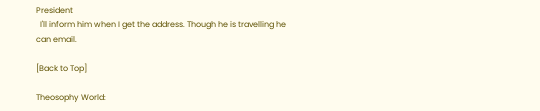President
  I'll inform him when I get the address. Though he is travelling he
can email.

[Back to Top]

Theosophy World: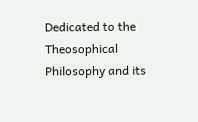Dedicated to the Theosophical Philosophy and its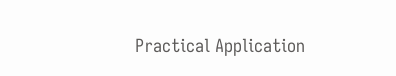Practical Application